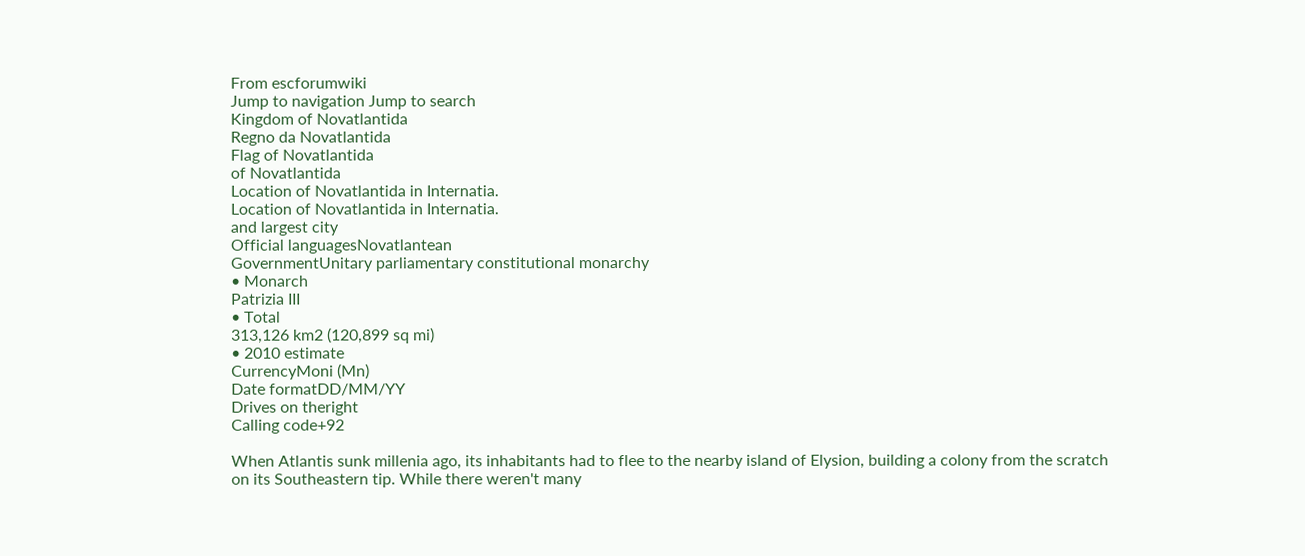From escforumwiki
Jump to navigation Jump to search
Kingdom of Novatlantida
Regno da Novatlantida
Flag of Novatlantida
of Novatlantida
Location of Novatlantida in Internatia.
Location of Novatlantida in Internatia.
and largest city
Official languagesNovatlantean
GovernmentUnitary parliamentary constitutional monarchy
• Monarch
Patrizia III
• Total
313,126 km2 (120,899 sq mi)
• 2010 estimate
CurrencyMoni (Mn)
Date formatDD/MM/YY
Drives on theright
Calling code+92

When Atlantis sunk millenia ago, its inhabitants had to flee to the nearby island of Elysion, building a colony from the scratch on its Southeastern tip. While there weren't many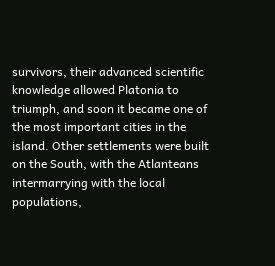survivors, their advanced scientific knowledge allowed Platonia to triumph, and soon it became one of the most important cities in the island. Other settlements were built on the South, with the Atlanteans intermarrying with the local populations,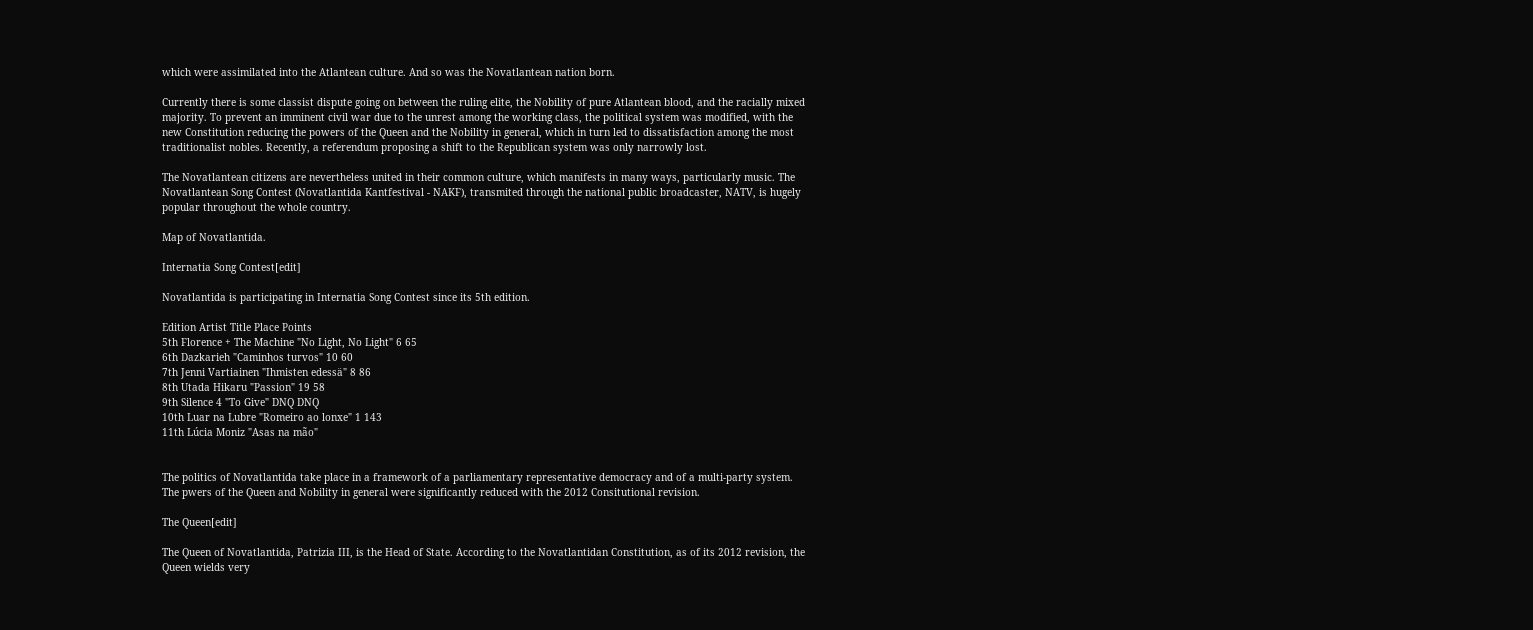which were assimilated into the Atlantean culture. And so was the Novatlantean nation born.

Currently there is some classist dispute going on between the ruling elite, the Nobility of pure Atlantean blood, and the racially mixed majority. To prevent an imminent civil war due to the unrest among the working class, the political system was modified, with the new Constitution reducing the powers of the Queen and the Nobility in general, which in turn led to dissatisfaction among the most traditionalist nobles. Recently, a referendum proposing a shift to the Republican system was only narrowly lost.

The Novatlantean citizens are nevertheless united in their common culture, which manifests in many ways, particularly music. The Novatlantean Song Contest (Novatlantida Kantfestival - NAKF), transmited through the national public broadcaster, NATV, is hugely popular throughout the whole country.

Map of Novatlantida.

Internatia Song Contest[edit]

Novatlantida is participating in Internatia Song Contest since its 5th edition.

Edition Artist Title Place Points
5th Florence + The Machine "No Light, No Light" 6 65
6th Dazkarieh "Caminhos turvos" 10 60
7th Jenni Vartiainen "Ihmisten edessä" 8 86
8th Utada Hikaru "Passion" 19 58
9th Silence 4 "To Give" DNQ DNQ
10th Luar na Lubre "Romeiro ao lonxe" 1 143
11th Lúcia Moniz "Asas na mão"


The politics of Novatlantida take place in a framework of a parliamentary representative democracy and of a multi-party system. The pwers of the Queen and Nobility in general were significantly reduced with the 2012 Consitutional revision.

The Queen[edit]

The Queen of Novatlantida, Patrizia III, is the Head of State. According to the Novatlantidan Constitution, as of its 2012 revision, the Queen wields very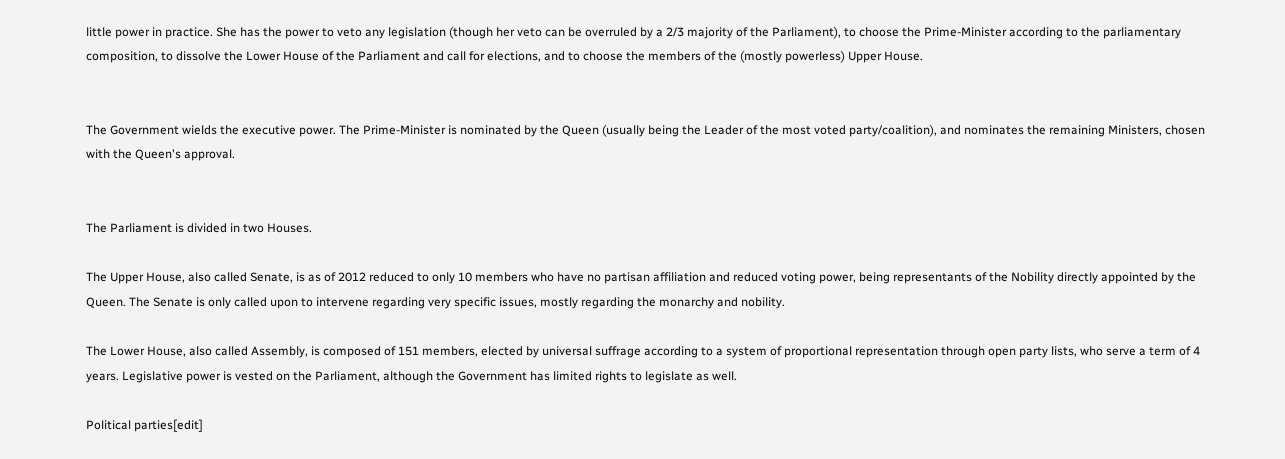little power in practice. She has the power to veto any legislation (though her veto can be overruled by a 2/3 majority of the Parliament), to choose the Prime-Minister according to the parliamentary composition, to dissolve the Lower House of the Parliament and call for elections, and to choose the members of the (mostly powerless) Upper House.


The Government wields the executive power. The Prime-Minister is nominated by the Queen (usually being the Leader of the most voted party/coalition), and nominates the remaining Ministers, chosen with the Queen's approval.


The Parliament is divided in two Houses.

The Upper House, also called Senate, is as of 2012 reduced to only 10 members who have no partisan affiliation and reduced voting power, being representants of the Nobility directly appointed by the Queen. The Senate is only called upon to intervene regarding very specific issues, mostly regarding the monarchy and nobility.

The Lower House, also called Assembly, is composed of 151 members, elected by universal suffrage according to a system of proportional representation through open party lists, who serve a term of 4 years. Legislative power is vested on the Parliament, although the Government has limited rights to legislate as well.

Political parties[edit]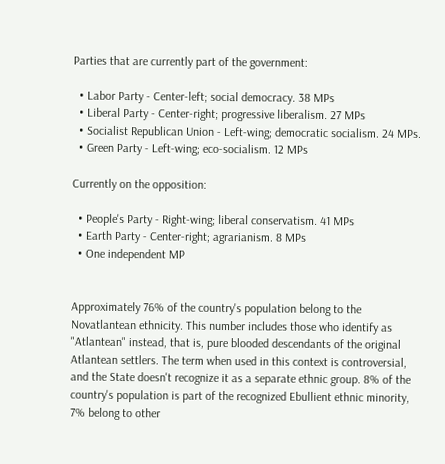Parties that are currently part of the government:

  • Labor Party - Center-left; social democracy. 38 MPs
  • Liberal Party - Center-right; progressive liberalism. 27 MPs
  • Socialist Republican Union - Left-wing; democratic socialism. 24 MPs.
  • Green Party - Left-wing; eco-socialism. 12 MPs

Currently on the opposition:

  • People's Party - Right-wing; liberal conservatism. 41 MPs
  • Earth Party - Center-right; agrarianism. 8 MPs
  • One independent MP


Approximately 76% of the country's population belong to the Novatlantean ethnicity. This number includes those who identify as "Atlantean" instead, that is, pure blooded descendants of the original Atlantean settlers. The term when used in this context is controversial, and the State doesn't recognize it as a separate ethnic group. 8% of the country's population is part of the recognized Ebullient ethnic minority, 7% belong to other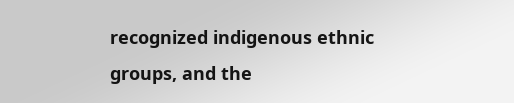recognized indigenous ethnic groups, and the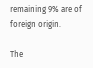remaining 9% are of foreign origin.

The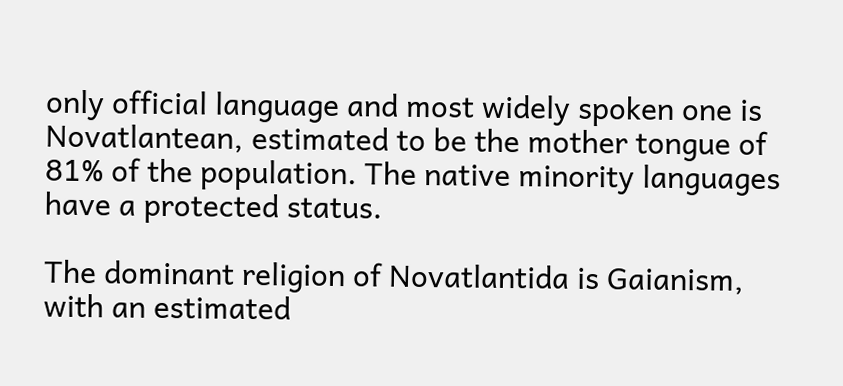only official language and most widely spoken one is Novatlantean, estimated to be the mother tongue of 81% of the population. The native minority languages have a protected status.

The dominant religion of Novatlantida is Gaianism, with an estimated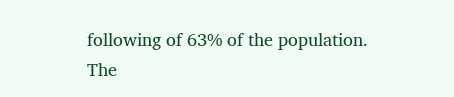following of 63% of the population. The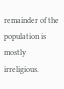remainder of the population is mostly irreligious.